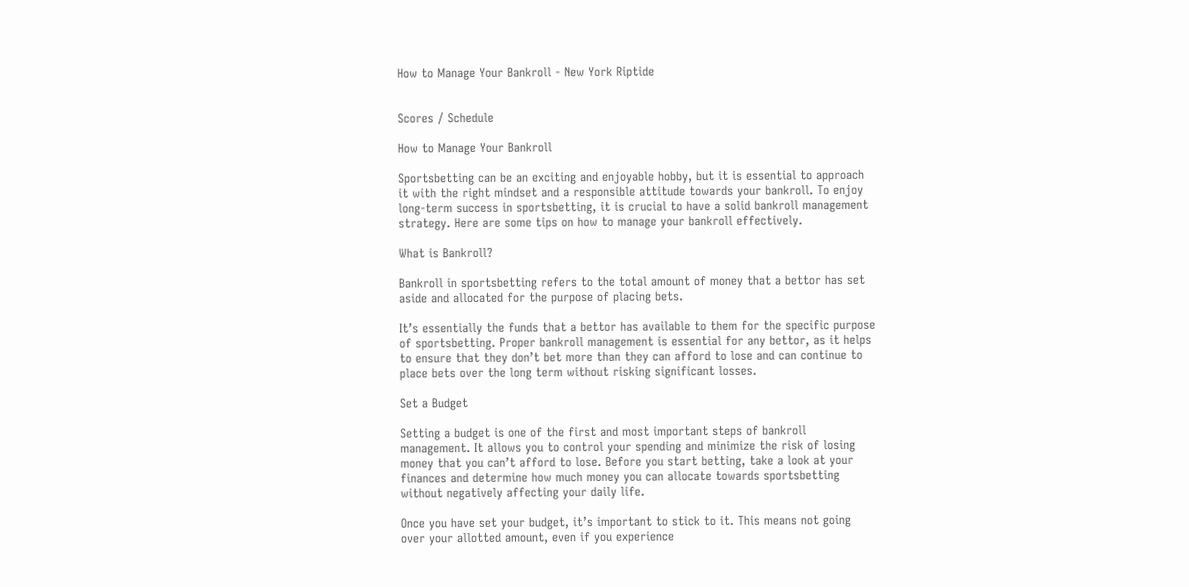How to Manage Your Bankroll - New York Riptide


Scores / Schedule

How to Manage Your Bankroll

Sportsbetting can be an exciting and enjoyable hobby, but it is essential to approach it with the right mindset and a responsible attitude towards your bankroll. To enjoy long-term success in sportsbetting, it is crucial to have a solid bankroll management strategy. Here are some tips on how to manage your bankroll effectively.

What is Bankroll?

Bankroll in sportsbetting refers to the total amount of money that a bettor has set aside and allocated for the purpose of placing bets.

It’s essentially the funds that a bettor has available to them for the specific purpose of sportsbetting. Proper bankroll management is essential for any bettor, as it helps to ensure that they don’t bet more than they can afford to lose and can continue to place bets over the long term without risking significant losses.

Set a Budget

Setting a budget is one of the first and most important steps of bankroll management. It allows you to control your spending and minimize the risk of losing money that you can’t afford to lose. Before you start betting, take a look at your finances and determine how much money you can allocate towards sportsbetting without negatively affecting your daily life.

Once you have set your budget, it’s important to stick to it. This means not going over your allotted amount, even if you experience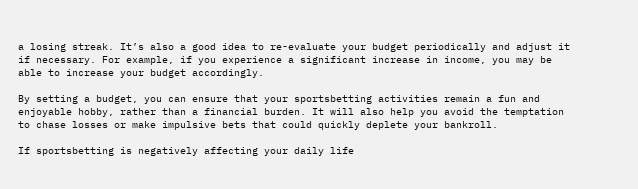a losing streak. It’s also a good idea to re-evaluate your budget periodically and adjust it if necessary. For example, if you experience a significant increase in income, you may be able to increase your budget accordingly.

By setting a budget, you can ensure that your sportsbetting activities remain a fun and enjoyable hobby, rather than a financial burden. It will also help you avoid the temptation to chase losses or make impulsive bets that could quickly deplete your bankroll.

If sportsbetting is negatively affecting your daily life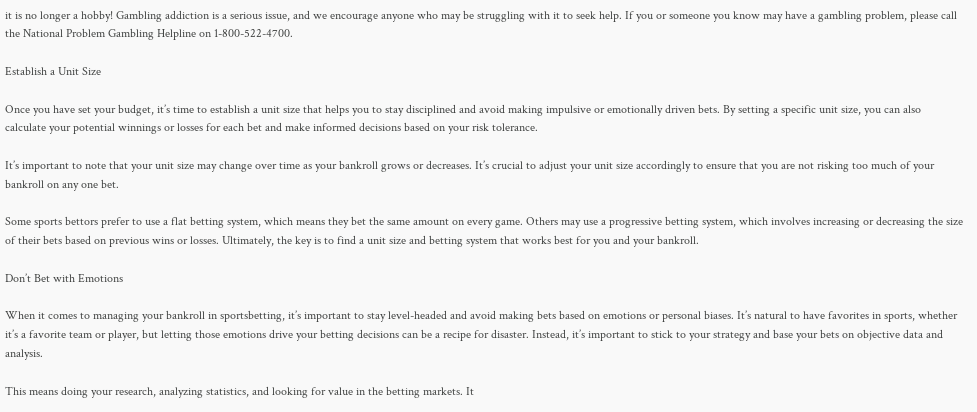it is no longer a hobby! Gambling addiction is a serious issue, and we encourage anyone who may be struggling with it to seek help. If you or someone you know may have a gambling problem, please call the National Problem Gambling Helpline on 1-800-522-4700.

Establish a Unit Size

Once you have set your budget, it’s time to establish a unit size that helps you to stay disciplined and avoid making impulsive or emotionally driven bets. By setting a specific unit size, you can also calculate your potential winnings or losses for each bet and make informed decisions based on your risk tolerance.

It’s important to note that your unit size may change over time as your bankroll grows or decreases. It’s crucial to adjust your unit size accordingly to ensure that you are not risking too much of your bankroll on any one bet.

Some sports bettors prefer to use a flat betting system, which means they bet the same amount on every game. Others may use a progressive betting system, which involves increasing or decreasing the size of their bets based on previous wins or losses. Ultimately, the key is to find a unit size and betting system that works best for you and your bankroll.

Don’t Bet with Emotions

When it comes to managing your bankroll in sportsbetting, it’s important to stay level-headed and avoid making bets based on emotions or personal biases. It’s natural to have favorites in sports, whether it’s a favorite team or player, but letting those emotions drive your betting decisions can be a recipe for disaster. Instead, it’s important to stick to your strategy and base your bets on objective data and analysis.

This means doing your research, analyzing statistics, and looking for value in the betting markets. It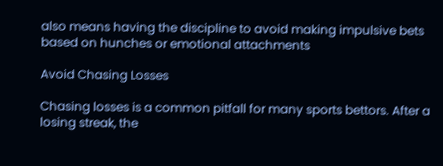also means having the discipline to avoid making impulsive bets based on hunches or emotional attachments

Avoid Chasing Losses

Chasing losses is a common pitfall for many sports bettors. After a losing streak, the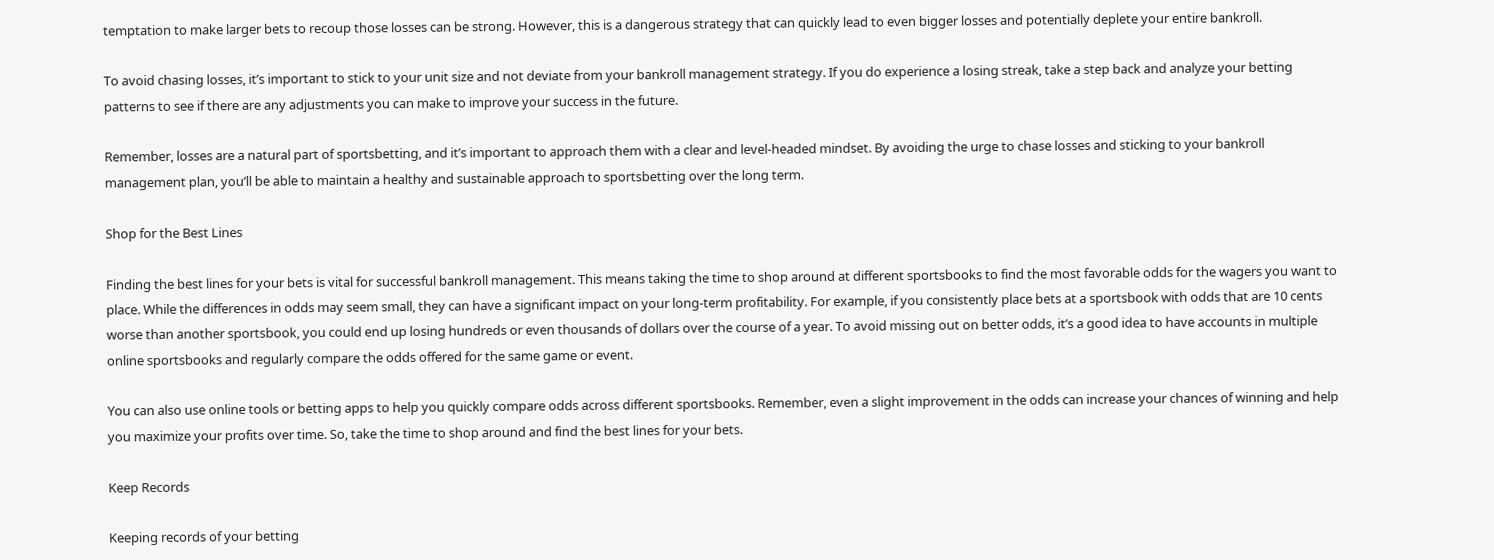temptation to make larger bets to recoup those losses can be strong. However, this is a dangerous strategy that can quickly lead to even bigger losses and potentially deplete your entire bankroll.

To avoid chasing losses, it’s important to stick to your unit size and not deviate from your bankroll management strategy. If you do experience a losing streak, take a step back and analyze your betting patterns to see if there are any adjustments you can make to improve your success in the future.

Remember, losses are a natural part of sportsbetting, and it’s important to approach them with a clear and level-headed mindset. By avoiding the urge to chase losses and sticking to your bankroll management plan, you’ll be able to maintain a healthy and sustainable approach to sportsbetting over the long term.

Shop for the Best Lines

Finding the best lines for your bets is vital for successful bankroll management. This means taking the time to shop around at different sportsbooks to find the most favorable odds for the wagers you want to place. While the differences in odds may seem small, they can have a significant impact on your long-term profitability. For example, if you consistently place bets at a sportsbook with odds that are 10 cents worse than another sportsbook, you could end up losing hundreds or even thousands of dollars over the course of a year. To avoid missing out on better odds, it’s a good idea to have accounts in multiple online sportsbooks and regularly compare the odds offered for the same game or event.

You can also use online tools or betting apps to help you quickly compare odds across different sportsbooks. Remember, even a slight improvement in the odds can increase your chances of winning and help you maximize your profits over time. So, take the time to shop around and find the best lines for your bets.

Keep Records

Keeping records of your betting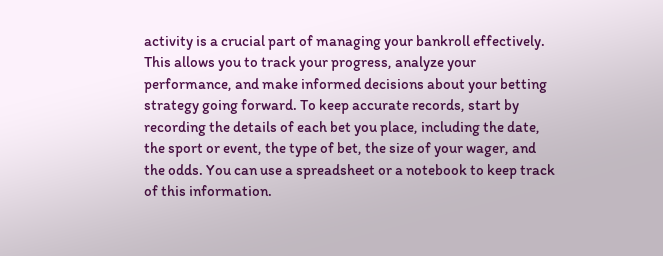activity is a crucial part of managing your bankroll effectively. This allows you to track your progress, analyze your performance, and make informed decisions about your betting strategy going forward. To keep accurate records, start by recording the details of each bet you place, including the date, the sport or event, the type of bet, the size of your wager, and the odds. You can use a spreadsheet or a notebook to keep track of this information.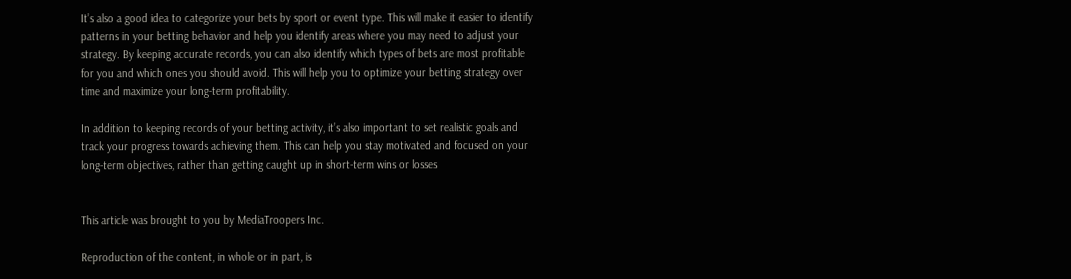It’s also a good idea to categorize your bets by sport or event type. This will make it easier to identify patterns in your betting behavior and help you identify areas where you may need to adjust your strategy. By keeping accurate records, you can also identify which types of bets are most profitable for you and which ones you should avoid. This will help you to optimize your betting strategy over time and maximize your long-term profitability.

In addition to keeping records of your betting activity, it’s also important to set realistic goals and track your progress towards achieving them. This can help you stay motivated and focused on your long-term objectives, rather than getting caught up in short-term wins or losses


This article was brought to you by MediaTroopers Inc.

Reproduction of the content, in whole or in part, is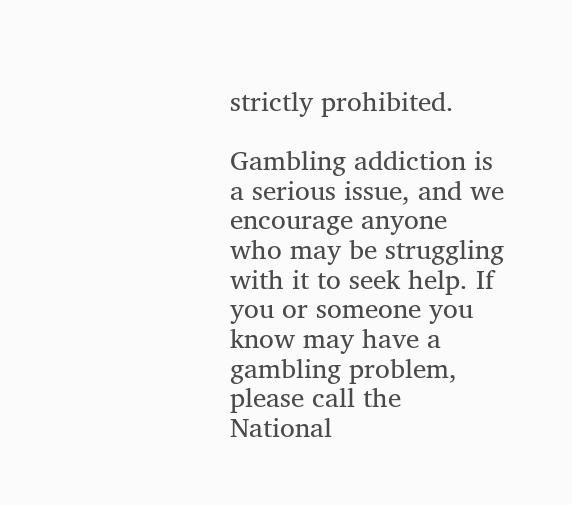strictly prohibited.

Gambling addiction is a serious issue, and we encourage anyone who may be struggling with it to seek help. If you or someone you know may have a gambling problem, please call the National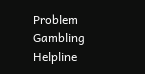Problem Gambling Helpline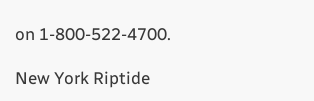on 1-800-522-4700.

New York Riptide